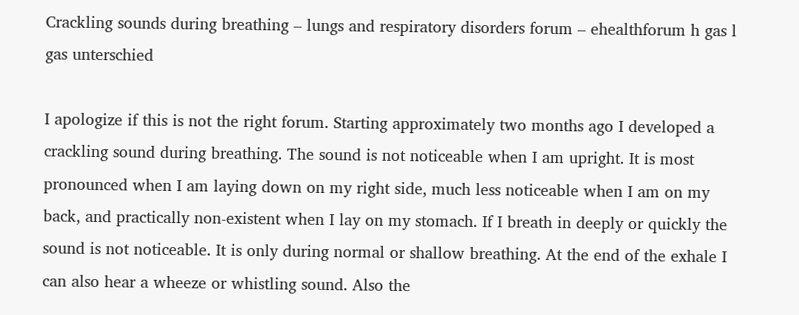Crackling sounds during breathing – lungs and respiratory disorders forum – ehealthforum h gas l gas unterschied

I apologize if this is not the right forum. Starting approximately two months ago I developed a crackling sound during breathing. The sound is not noticeable when I am upright. It is most pronounced when I am laying down on my right side, much less noticeable when I am on my back, and practically non-existent when I lay on my stomach. If I breath in deeply or quickly the sound is not noticeable. It is only during normal or shallow breathing. At the end of the exhale I can also hear a wheeze or whistling sound. Also the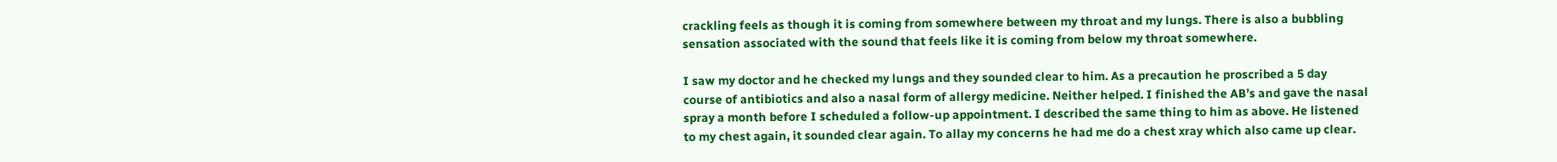crackling feels as though it is coming from somewhere between my throat and my lungs. There is also a bubbling sensation associated with the sound that feels like it is coming from below my throat somewhere.

I saw my doctor and he checked my lungs and they sounded clear to him. As a precaution he proscribed a 5 day course of antibiotics and also a nasal form of allergy medicine. Neither helped. I finished the AB’s and gave the nasal spray a month before I scheduled a follow-up appointment. I described the same thing to him as above. He listened to my chest again, it sounded clear again. To allay my concerns he had me do a chest xray which also came up clear.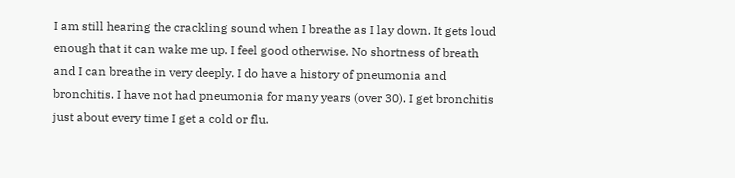I am still hearing the crackling sound when I breathe as I lay down. It gets loud enough that it can wake me up. I feel good otherwise. No shortness of breath and I can breathe in very deeply. I do have a history of pneumonia and bronchitis. I have not had pneumonia for many years (over 30). I get bronchitis just about every time I get a cold or flu.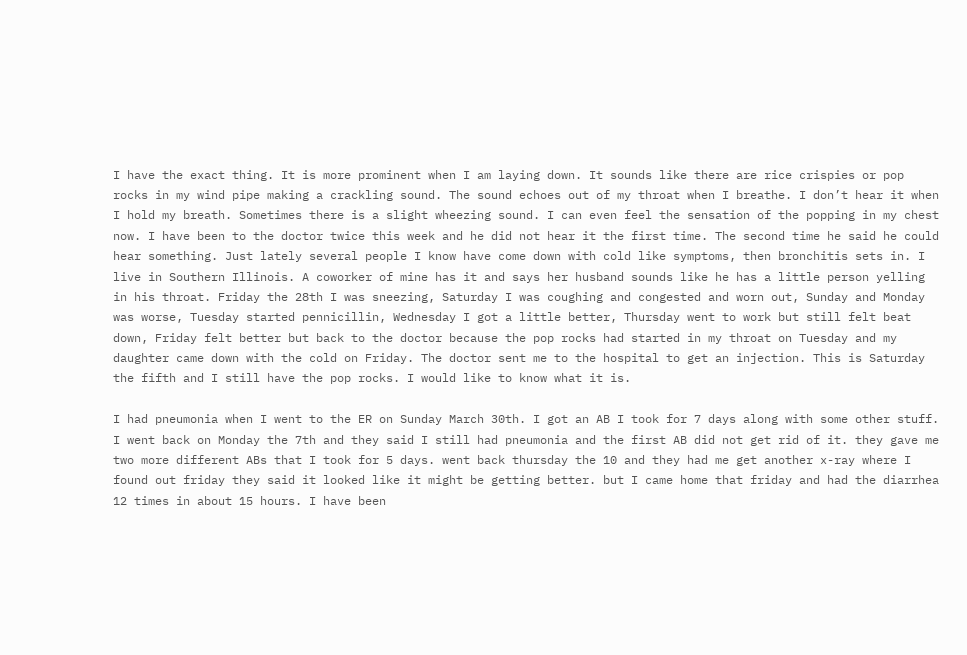I have the exact thing. It is more prominent when I am laying down. It sounds like there are rice crispies or pop rocks in my wind pipe making a crackling sound. The sound echoes out of my throat when I breathe. I don’t hear it when I hold my breath. Sometimes there is a slight wheezing sound. I can even feel the sensation of the popping in my chest now. I have been to the doctor twice this week and he did not hear it the first time. The second time he said he could hear something. Just lately several people I know have come down with cold like symptoms, then bronchitis sets in. I live in Southern Illinois. A coworker of mine has it and says her husband sounds like he has a little person yelling in his throat. Friday the 28th I was sneezing, Saturday I was coughing and congested and worn out, Sunday and Monday was worse, Tuesday started pennicillin, Wednesday I got a little better, Thursday went to work but still felt beat down, Friday felt better but back to the doctor because the pop rocks had started in my throat on Tuesday and my daughter came down with the cold on Friday. The doctor sent me to the hospital to get an injection. This is Saturday the fifth and I still have the pop rocks. I would like to know what it is.

I had pneumonia when I went to the ER on Sunday March 30th. I got an AB I took for 7 days along with some other stuff. I went back on Monday the 7th and they said I still had pneumonia and the first AB did not get rid of it. they gave me two more different ABs that I took for 5 days. went back thursday the 10 and they had me get another x-ray where I found out friday they said it looked like it might be getting better. but I came home that friday and had the diarrhea 12 times in about 15 hours. I have been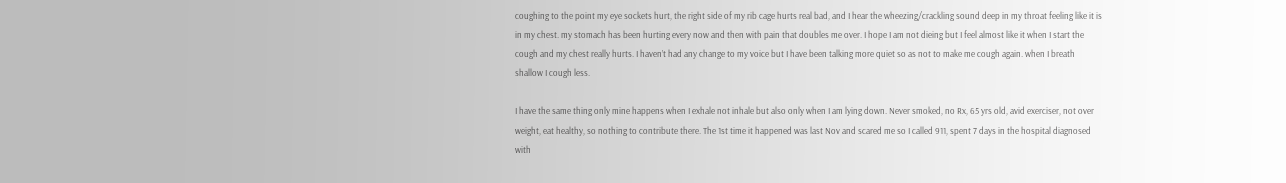coughing to the point my eye sockets hurt, the right side of my rib cage hurts real bad, and I hear the wheezing/crackling sound deep in my throat feeling like it is in my chest. my stomach has been hurting every now and then with pain that doubles me over. I hope I am not dieing but I feel almost like it when I start the cough and my chest really hurts. I haven’t had any change to my voice but I have been talking more quiet so as not to make me cough again. when I breath shallow I cough less.

I have the same thing only mine happens when I exhale not inhale but also only when I am lying down. Never smoked, no Rx, 65 yrs old, avid exerciser, not over weight, eat healthy, so nothing to contribute there. The 1st time it happened was last Nov and scared me so I called 911, spent 7 days in the hospital diagnosed with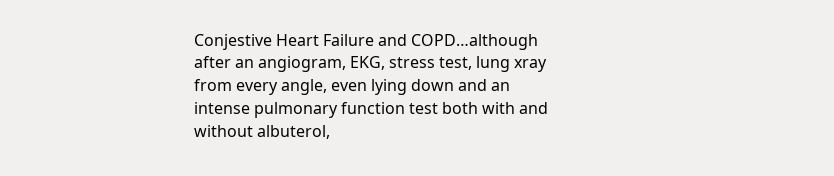Conjestive Heart Failure and COPD…although after an angiogram, EKG, stress test, lung xray from every angle, even lying down and an intense pulmonary function test both with and without albuterol,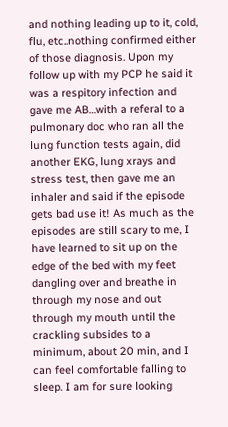and nothing leading up to it, cold, flu, etc..nothing confirmed either of those diagnosis. Upon my follow up with my PCP he said it was a respitory infection and gave me AB…with a referal to a pulmonary doc who ran all the lung function tests again, did another EKG, lung xrays and stress test, then gave me an inhaler and said if the episode gets bad use it! As much as the episodes are still scary to me, I have learned to sit up on the edge of the bed with my feet dangling over and breathe in through my nose and out through my mouth until the crackling subsides to a minimum, about 20 min, and I can feel comfortable falling to sleep. I am for sure looking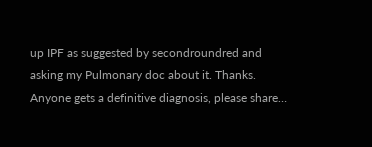up IPF as suggested by secondroundred and asking my Pulmonary doc about it. Thanks. Anyone gets a definitive diagnosis, please share…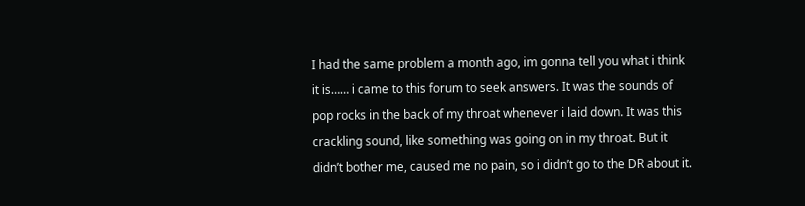I had the same problem a month ago, im gonna tell you what i think it is…… i came to this forum to seek answers. It was the sounds of pop rocks in the back of my throat whenever i laid down. It was this crackling sound, like something was going on in my throat. But it didn’t bother me, caused me no pain, so i didn’t go to the DR about it.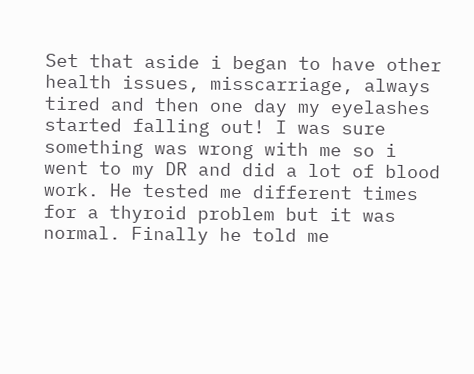Set that aside i began to have other health issues, misscarriage, always tired and then one day my eyelashes started falling out! I was sure something was wrong with me so i went to my DR and did a lot of blood work. He tested me different times for a thyroid problem but it was normal. Finally he told me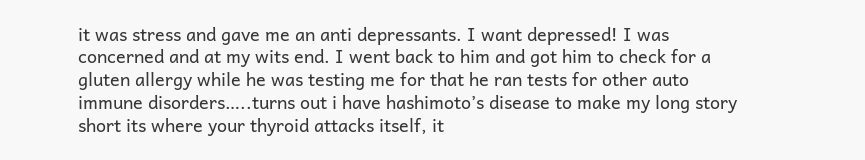it was stress and gave me an anti depressants. I want depressed! I was concerned and at my wits end. I went back to him and got him to check for a gluten allergy while he was testing me for that he ran tests for other auto immune disorders…..turns out i have hashimoto’s disease to make my long story short its where your thyroid attacks itself, it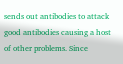sends out antibodies to attack good antibodies causing a host of other problems. Since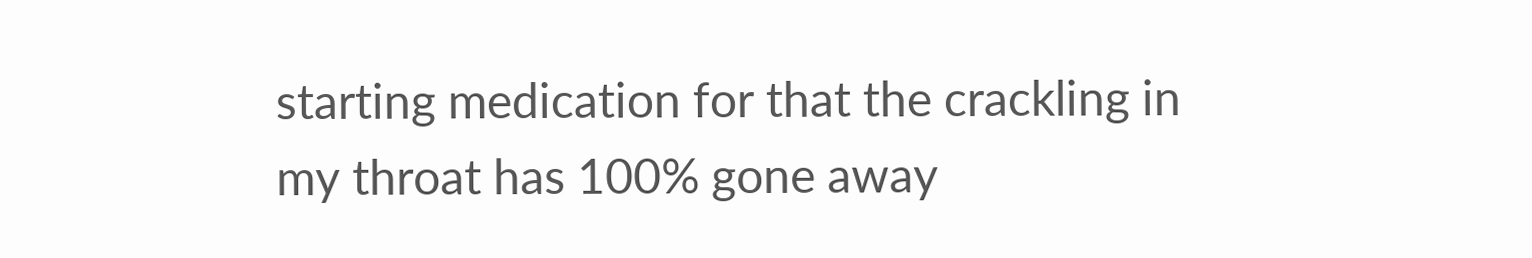starting medication for that the crackling in my throat has 100% gone away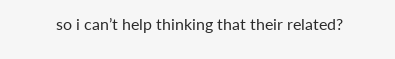so i can’t help thinking that their related?